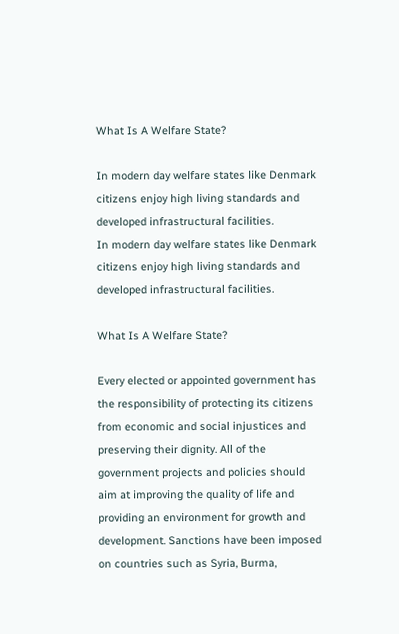What Is A Welfare State?

In modern day welfare states like Denmark citizens enjoy high living standards and developed infrastructural facilities.
In modern day welfare states like Denmark citizens enjoy high living standards and developed infrastructural facilities.

What Is A Welfare State?

Every elected or appointed government has the responsibility of protecting its citizens from economic and social injustices and preserving their dignity. All of the government projects and policies should aim at improving the quality of life and providing an environment for growth and development. Sanctions have been imposed on countries such as Syria, Burma,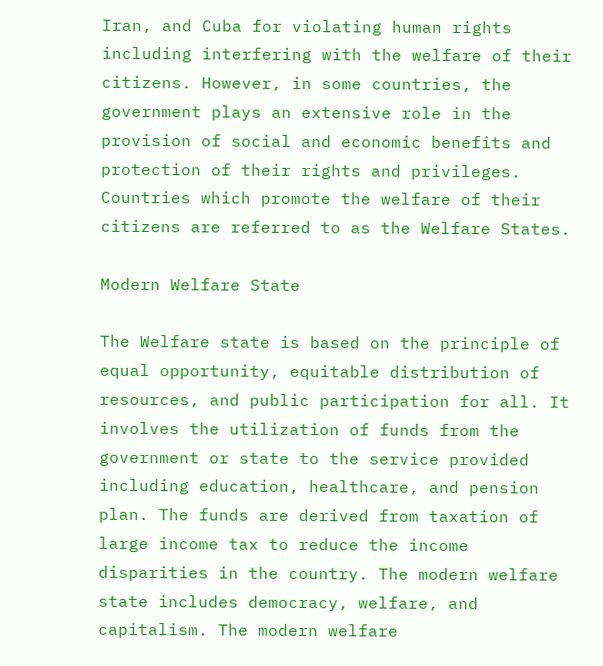Iran, and Cuba for violating human rights including interfering with the welfare of their citizens. However, in some countries, the government plays an extensive role in the provision of social and economic benefits and protection of their rights and privileges. Countries which promote the welfare of their citizens are referred to as the Welfare States.

Modern Welfare State

The Welfare state is based on the principle of equal opportunity, equitable distribution of resources, and public participation for all. It involves the utilization of funds from the government or state to the service provided including education, healthcare, and pension plan. The funds are derived from taxation of large income tax to reduce the income disparities in the country. The modern welfare state includes democracy, welfare, and capitalism. The modern welfare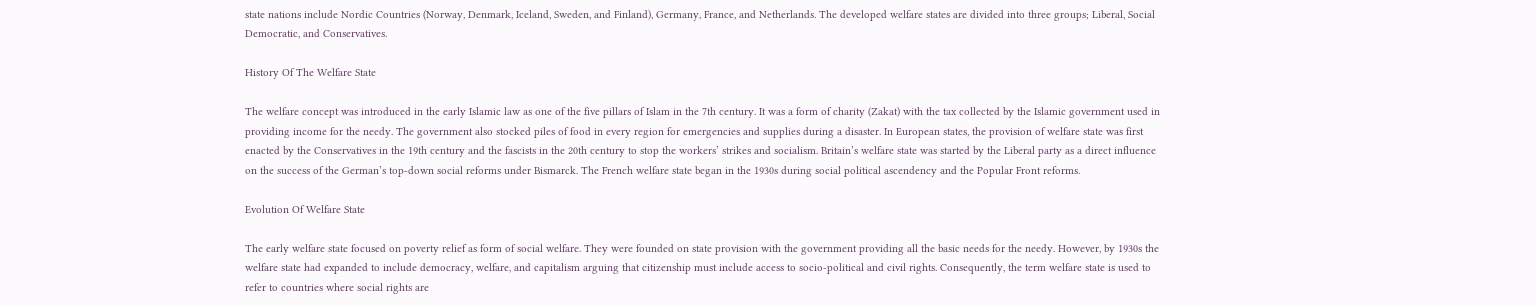state nations include Nordic Countries (Norway, Denmark, Iceland, Sweden, and Finland), Germany, France, and Netherlands. The developed welfare states are divided into three groups; Liberal, Social Democratic, and Conservatives.

History Of The Welfare State

The welfare concept was introduced in the early Islamic law as one of the five pillars of Islam in the 7th century. It was a form of charity (Zakat) with the tax collected by the Islamic government used in providing income for the needy. The government also stocked piles of food in every region for emergencies and supplies during a disaster. In European states, the provision of welfare state was first enacted by the Conservatives in the 19th century and the fascists in the 20th century to stop the workers’ strikes and socialism. Britain’s welfare state was started by the Liberal party as a direct influence on the success of the German’s top-down social reforms under Bismarck. The French welfare state began in the 1930s during social political ascendency and the Popular Front reforms.

Evolution Of Welfare State

The early welfare state focused on poverty relief as form of social welfare. They were founded on state provision with the government providing all the basic needs for the needy. However, by 1930s the welfare state had expanded to include democracy, welfare, and capitalism arguing that citizenship must include access to socio-political and civil rights. Consequently, the term welfare state is used to refer to countries where social rights are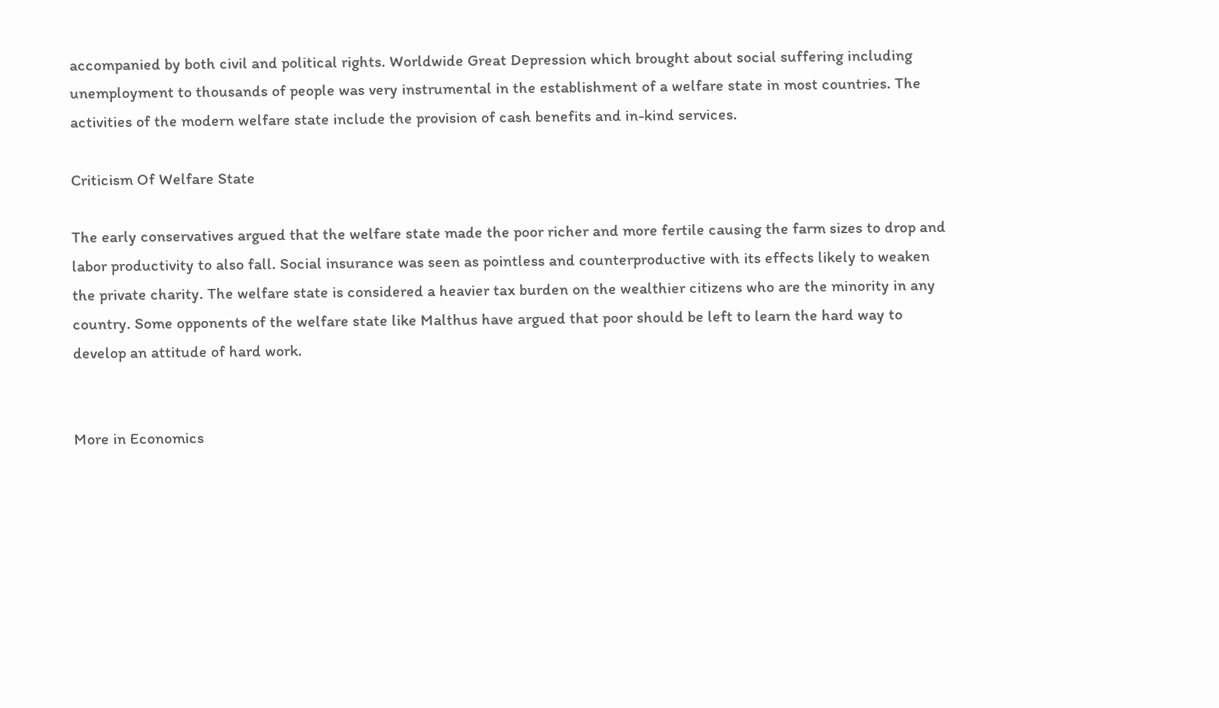accompanied by both civil and political rights. Worldwide Great Depression which brought about social suffering including unemployment to thousands of people was very instrumental in the establishment of a welfare state in most countries. The activities of the modern welfare state include the provision of cash benefits and in-kind services.

Criticism Of Welfare State

The early conservatives argued that the welfare state made the poor richer and more fertile causing the farm sizes to drop and labor productivity to also fall. Social insurance was seen as pointless and counterproductive with its effects likely to weaken the private charity. The welfare state is considered a heavier tax burden on the wealthier citizens who are the minority in any country. Some opponents of the welfare state like Malthus have argued that poor should be left to learn the hard way to develop an attitude of hard work.


More in Economics